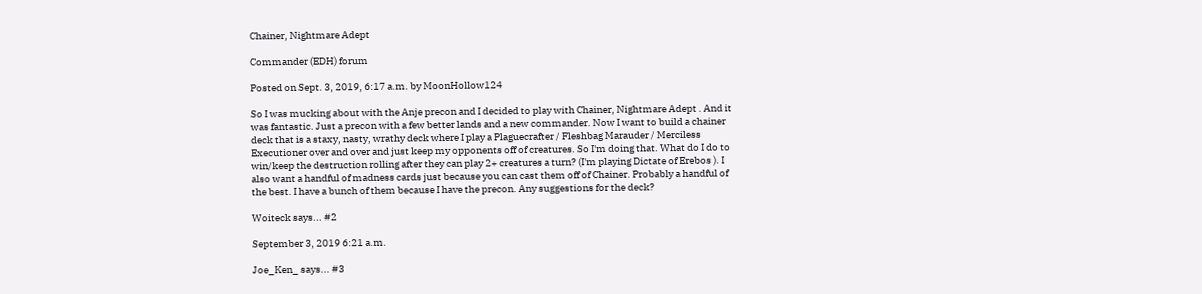Chainer, Nightmare Adept

Commander (EDH) forum

Posted on Sept. 3, 2019, 6:17 a.m. by MoonHollow124

So I was mucking about with the Anje precon and I decided to play with Chainer, Nightmare Adept . And it was fantastic. Just a precon with a few better lands and a new commander. Now I want to build a chainer deck that is a staxy, nasty, wrathy deck where I play a Plaguecrafter / Fleshbag Marauder / Merciless Executioner over and over and just keep my opponents off of creatures. So I'm doing that. What do I do to win/keep the destruction rolling after they can play 2+ creatures a turn? (I'm playing Dictate of Erebos ). I also want a handful of madness cards just because you can cast them off of Chainer. Probably a handful of the best. I have a bunch of them because I have the precon. Any suggestions for the deck?

Woiteck says... #2

September 3, 2019 6:21 a.m.

Joe_Ken_ says... #3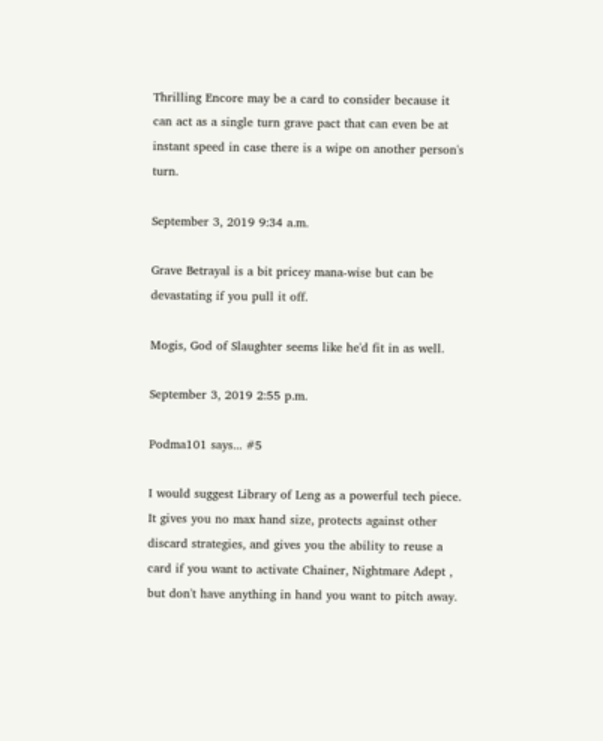Thrilling Encore may be a card to consider because it can act as a single turn grave pact that can even be at instant speed in case there is a wipe on another person's turn.

September 3, 2019 9:34 a.m.

Grave Betrayal is a bit pricey mana-wise but can be devastating if you pull it off.

Mogis, God of Slaughter seems like he'd fit in as well.

September 3, 2019 2:55 p.m.

Podma101 says... #5

I would suggest Library of Leng as a powerful tech piece. It gives you no max hand size, protects against other discard strategies, and gives you the ability to reuse a card if you want to activate Chainer, Nightmare Adept , but don't have anything in hand you want to pitch away.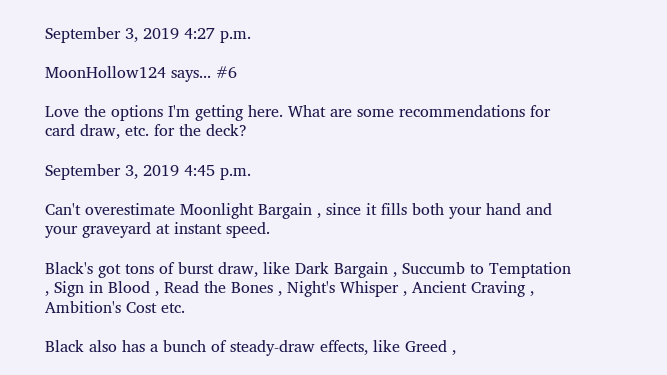September 3, 2019 4:27 p.m.

MoonHollow124 says... #6

Love the options I'm getting here. What are some recommendations for card draw, etc. for the deck?

September 3, 2019 4:45 p.m.

Can't overestimate Moonlight Bargain , since it fills both your hand and your graveyard at instant speed.

Black's got tons of burst draw, like Dark Bargain , Succumb to Temptation , Sign in Blood , Read the Bones , Night's Whisper , Ancient Craving , Ambition's Cost etc.

Black also has a bunch of steady-draw effects, like Greed ,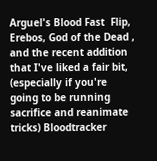Arguel's Blood Fast  Flip, Erebos, God of the Dead , and the recent addition that I've liked a fair bit, (especially if you're going to be running sacrifice and reanimate tricks) Bloodtracker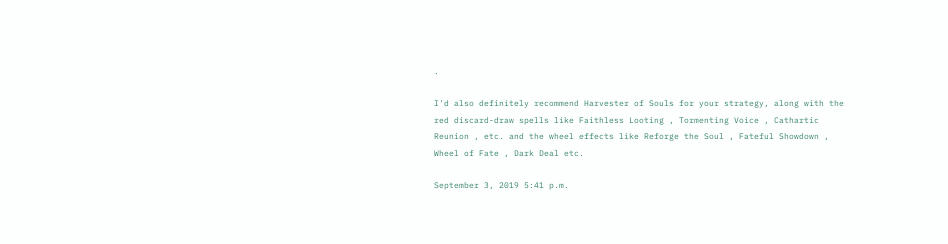.

I'd also definitely recommend Harvester of Souls for your strategy, along with the red discard-draw spells like Faithless Looting , Tormenting Voice , Cathartic Reunion , etc. and the wheel effects like Reforge the Soul , Fateful Showdown , Wheel of Fate , Dark Deal etc.

September 3, 2019 5:41 p.m.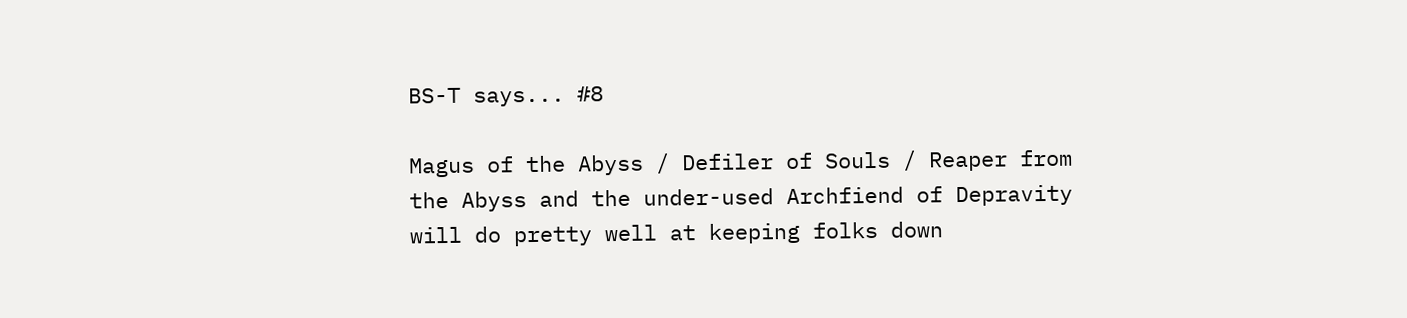BS-T says... #8

Magus of the Abyss / Defiler of Souls / Reaper from the Abyss and the under-used Archfiend of Depravity will do pretty well at keeping folks down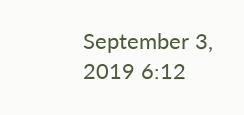September 3, 2019 6:12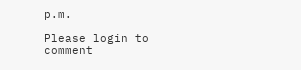p.m.

Please login to comment